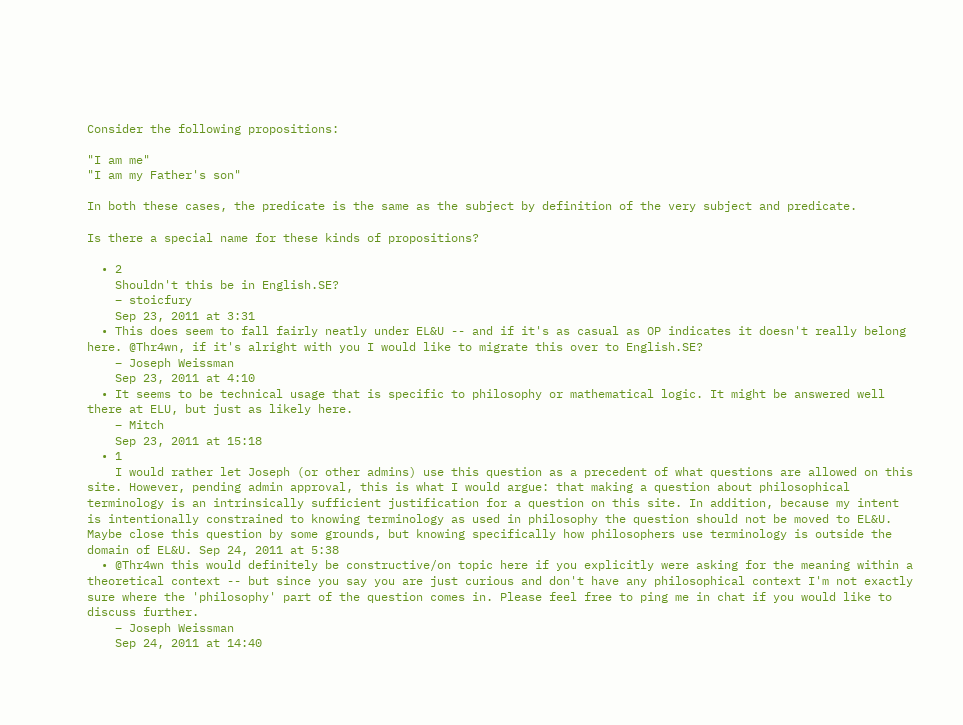Consider the following propositions:

"I am me"
"I am my Father's son"

In both these cases, the predicate is the same as the subject by definition of the very subject and predicate.

Is there a special name for these kinds of propositions?

  • 2
    Shouldn't this be in English.SE?
    – stoicfury
    Sep 23, 2011 at 3:31
  • This does seem to fall fairly neatly under EL&U -- and if it's as casual as OP indicates it doesn't really belong here. @Thr4wn, if it's alright with you I would like to migrate this over to English.SE?
    – Joseph Weissman
    Sep 23, 2011 at 4:10
  • It seems to be technical usage that is specific to philosophy or mathematical logic. It might be answered well there at ELU, but just as likely here.
    – Mitch
    Sep 23, 2011 at 15:18
  • 1
    I would rather let Joseph (or other admins) use this question as a precedent of what questions are allowed on this site. However, pending admin approval, this is what I would argue: that making a question about philosophical terminology is an intrinsically sufficient justification for a question on this site. In addition, because my intent is intentionally constrained to knowing terminology as used in philosophy the question should not be moved to EL&U. Maybe close this question by some grounds, but knowing specifically how philosophers use terminology is outside the domain of EL&U. Sep 24, 2011 at 5:38
  • @Thr4wn this would definitely be constructive/on topic here if you explicitly were asking for the meaning within a theoretical context -- but since you say you are just curious and don't have any philosophical context I'm not exactly sure where the 'philosophy' part of the question comes in. Please feel free to ping me in chat if you would like to discuss further.
    – Joseph Weissman
    Sep 24, 2011 at 14:40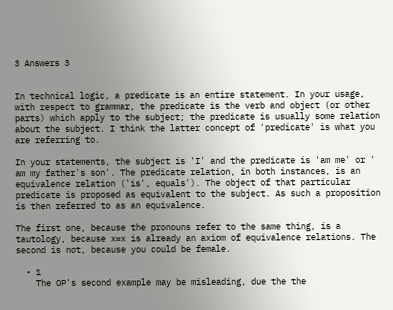3 Answers 3


In technical logic, a predicate is an entire statement. In your usage, with respect to grammar, the predicate is the verb and object (or other parts) which apply to the subject; the predicate is usually some relation about the subject. I think the latter concept of 'predicate' is what you are referring to.

In your statements, the subject is 'I' and the predicate is 'am me' or ' am my father's son'. The predicate relation, in both instances, is an equivalence relation ('is', equals'). The object of that particular predicate is proposed as equivalent to the subject. As such a proposition is then referred to as an equivalence.

The first one, because the pronouns refer to the same thing, is a tautology, because x=x is already an axiom of equivalence relations. The second is not, because you could be female.

  • 1
    The OP's second example may be misleading, due the the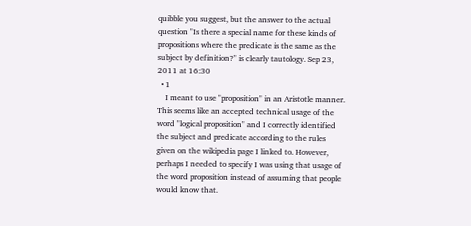quibble you suggest, but the answer to the actual question "Is there a special name for these kinds of propositions where the predicate is the same as the subject by definition?" is clearly tautology. Sep 23, 2011 at 16:30
  • 1
    I meant to use "proposition" in an Aristotle manner. This seems like an accepted technical usage of the word "logical proposition" and I correctly identified the subject and predicate according to the rules given on the wikipedia page I linked to. However, perhaps I needed to specify I was using that usage of the word proposition instead of assuming that people would know that.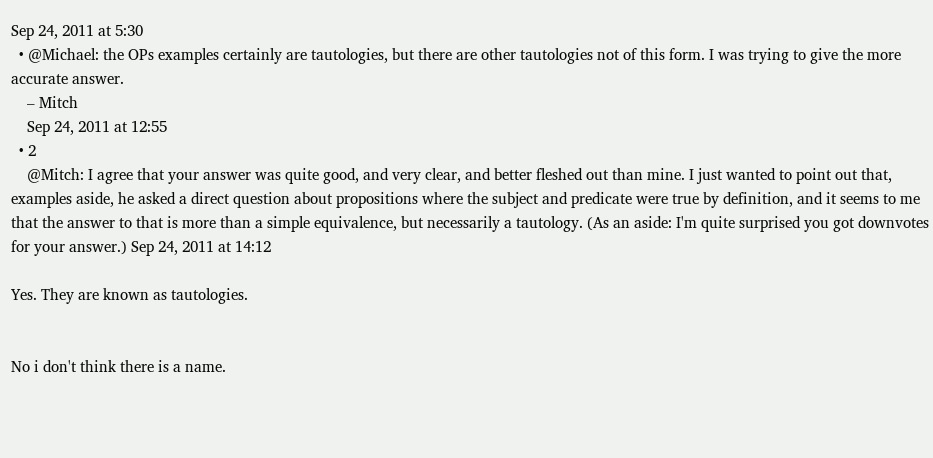Sep 24, 2011 at 5:30
  • @Michael: the OPs examples certainly are tautologies, but there are other tautologies not of this form. I was trying to give the more accurate answer.
    – Mitch
    Sep 24, 2011 at 12:55
  • 2
    @Mitch: I agree that your answer was quite good, and very clear, and better fleshed out than mine. I just wanted to point out that, examples aside, he asked a direct question about propositions where the subject and predicate were true by definition, and it seems to me that the answer to that is more than a simple equivalence, but necessarily a tautology. (As an aside: I'm quite surprised you got downvotes for your answer.) Sep 24, 2011 at 14:12

Yes. They are known as tautologies.


No i don't think there is a name.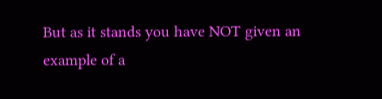But as it stands you have NOT given an example of a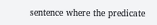sentence where the predicate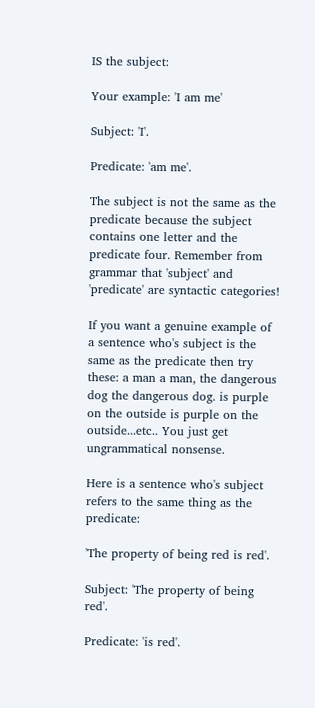IS the subject:

Your example: 'I am me'

Subject: 'I'.

Predicate: 'am me'.

The subject is not the same as the predicate because the subject contains one letter and the predicate four. Remember from grammar that 'subject' and 'predicate' are syntactic categories!

If you want a genuine example of a sentence who's subject is the same as the predicate then try these: a man a man, the dangerous dog the dangerous dog. is purple on the outside is purple on the outside...etc.. You just get ungrammatical nonsense.

Here is a sentence who's subject refers to the same thing as the predicate:

'The property of being red is red'.

Subject: 'The property of being red'.

Predicate: 'is red'.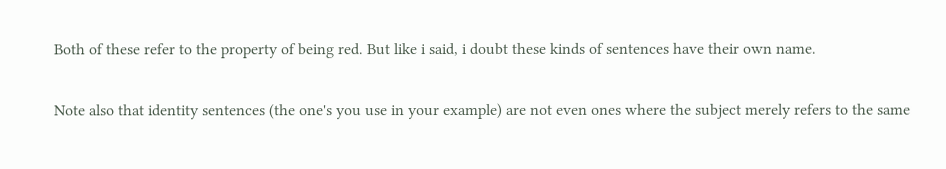Both of these refer to the property of being red. But like i said, i doubt these kinds of sentences have their own name.

Note also that identity sentences (the one's you use in your example) are not even ones where the subject merely refers to the same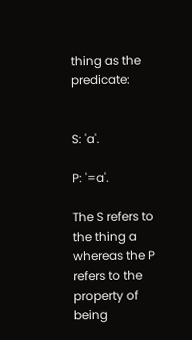thing as the predicate:


S: 'a'.

P: '=a'.

The S refers to the thing a whereas the P refers to the property of being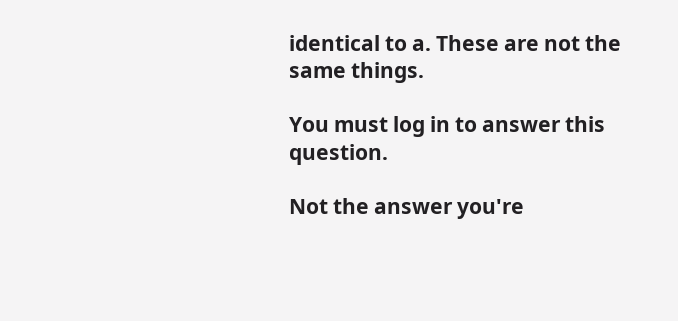identical to a. These are not the same things.

You must log in to answer this question.

Not the answer you're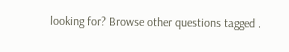looking for? Browse other questions tagged .